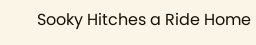Sooky Hitches a Ride Home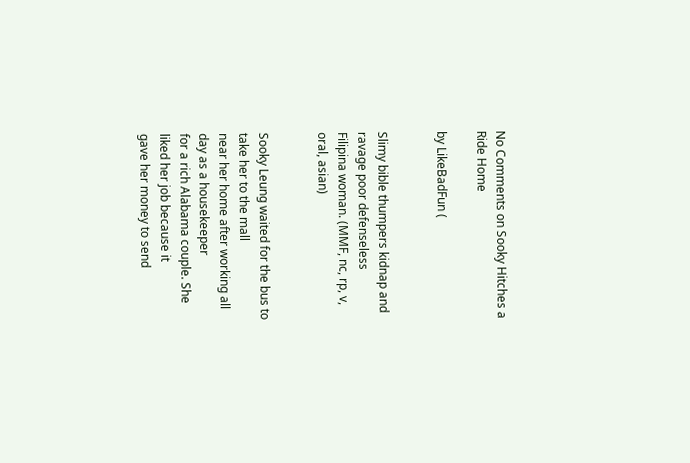No Comments on Sooky Hitches a Ride Home

by LikeBadFun (


Slimy bible thumpers kidnap and ravage poor defenseless
Filipina woman. (MMF, nc, rp, v, oral, asian)


Sooky Leung waited for the bus to take her to the mall
near her home after working all day as a housekeeper
for a rich Alabama couple. She liked her job because it
gave her money to send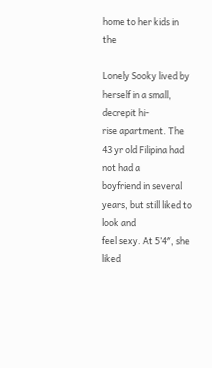home to her kids in the

Lonely Sooky lived by herself in a small, decrepit hi-
rise apartment. The 43 yr old Filipina had not had a
boyfriend in several years, but still liked to look and
feel sexy. At 5’4″, she liked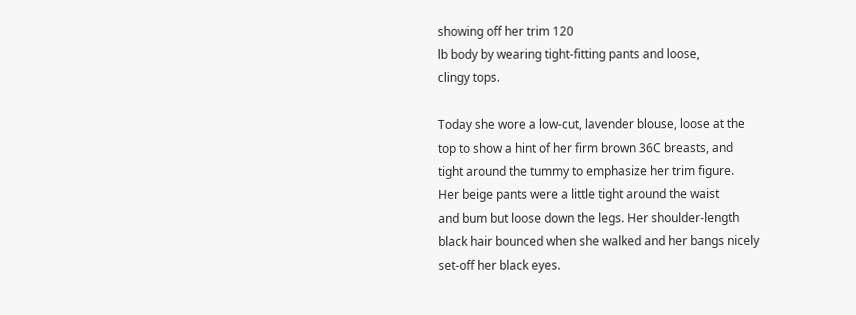showing off her trim 120
lb body by wearing tight-fitting pants and loose,
clingy tops.

Today she wore a low-cut, lavender blouse, loose at the
top to show a hint of her firm brown 36C breasts, and
tight around the tummy to emphasize her trim figure.
Her beige pants were a little tight around the waist
and bum but loose down the legs. Her shoulder-length
black hair bounced when she walked and her bangs nicely
set-off her black eyes.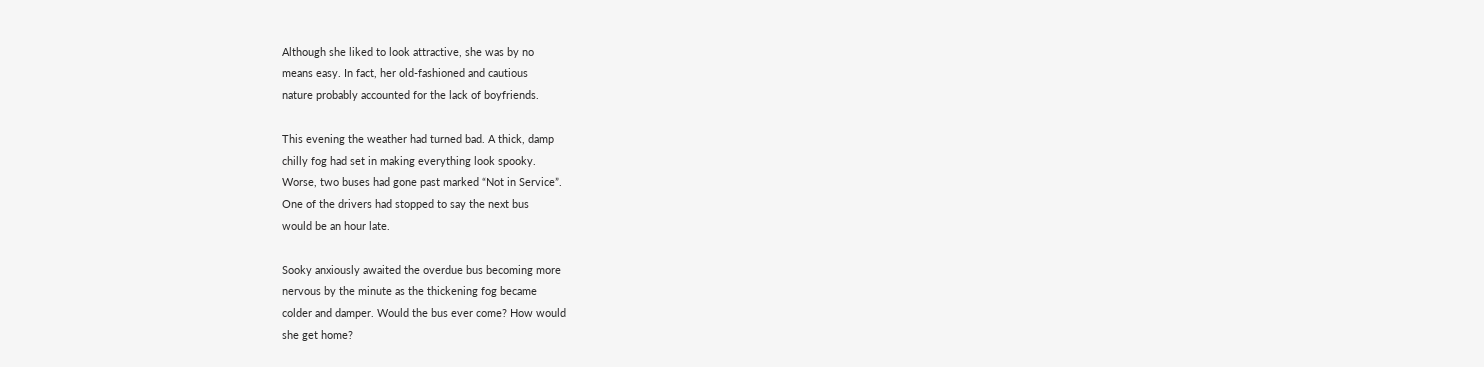Although she liked to look attractive, she was by no
means easy. In fact, her old-fashioned and cautious
nature probably accounted for the lack of boyfriends.

This evening the weather had turned bad. A thick, damp
chilly fog had set in making everything look spooky.
Worse, two buses had gone past marked “Not in Service”.
One of the drivers had stopped to say the next bus
would be an hour late.

Sooky anxiously awaited the overdue bus becoming more
nervous by the minute as the thickening fog became
colder and damper. Would the bus ever come? How would
she get home?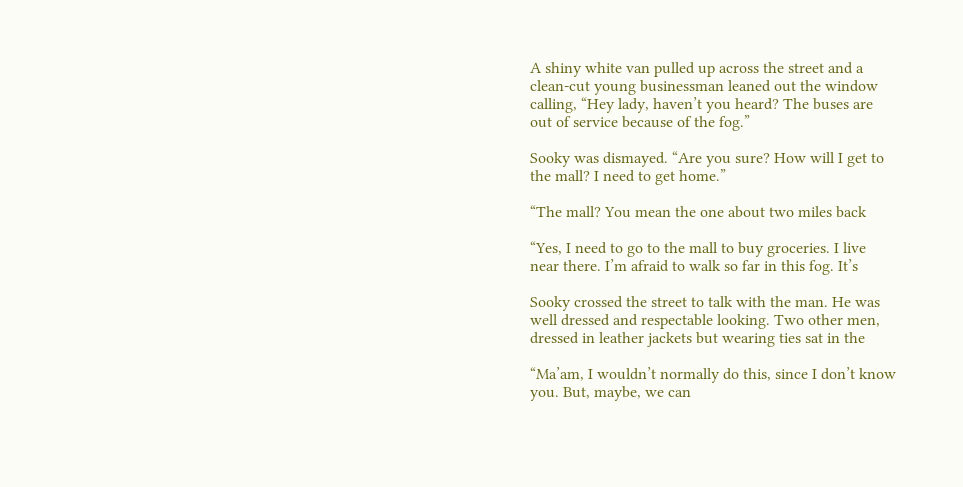A shiny white van pulled up across the street and a
clean-cut young businessman leaned out the window
calling, “Hey lady, haven’t you heard? The buses are
out of service because of the fog.”

Sooky was dismayed. “Are you sure? How will I get to
the mall? I need to get home.”

“The mall? You mean the one about two miles back

“Yes, I need to go to the mall to buy groceries. I live
near there. I’m afraid to walk so far in this fog. It’s

Sooky crossed the street to talk with the man. He was
well dressed and respectable looking. Two other men,
dressed in leather jackets but wearing ties sat in the

“Ma’am, I wouldn’t normally do this, since I don’t know
you. But, maybe, we can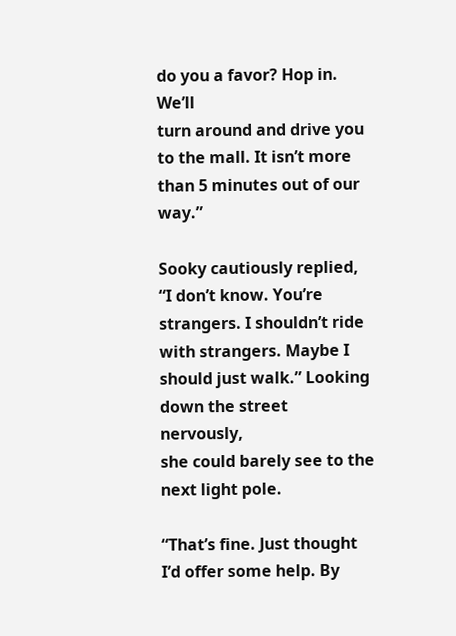do you a favor? Hop in. We’ll
turn around and drive you to the mall. It isn’t more
than 5 minutes out of our way.”

Sooky cautiously replied, “I don’t know. You’re
strangers. I shouldn’t ride with strangers. Maybe I
should just walk.” Looking down the street nervously,
she could barely see to the next light pole.

“That’s fine. Just thought I’d offer some help. By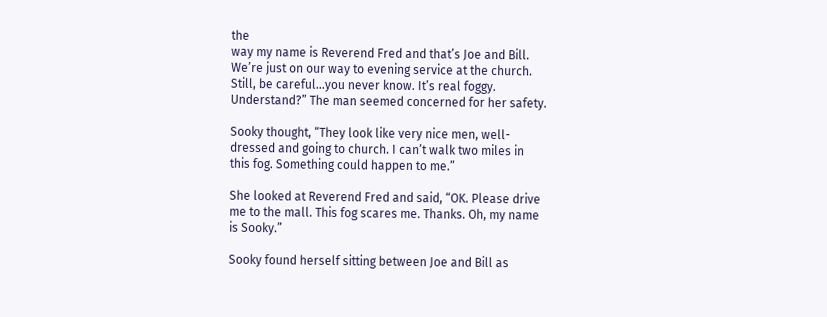the
way my name is Reverend Fred and that’s Joe and Bill.
We’re just on our way to evening service at the church.
Still, be careful…you never know. It’s real foggy.
Understand?” The man seemed concerned for her safety.

Sooky thought, “They look like very nice men, well-
dressed and going to church. I can’t walk two miles in
this fog. Something could happen to me.”

She looked at Reverend Fred and said, “OK. Please drive
me to the mall. This fog scares me. Thanks. Oh, my name
is Sooky.”

Sooky found herself sitting between Joe and Bill as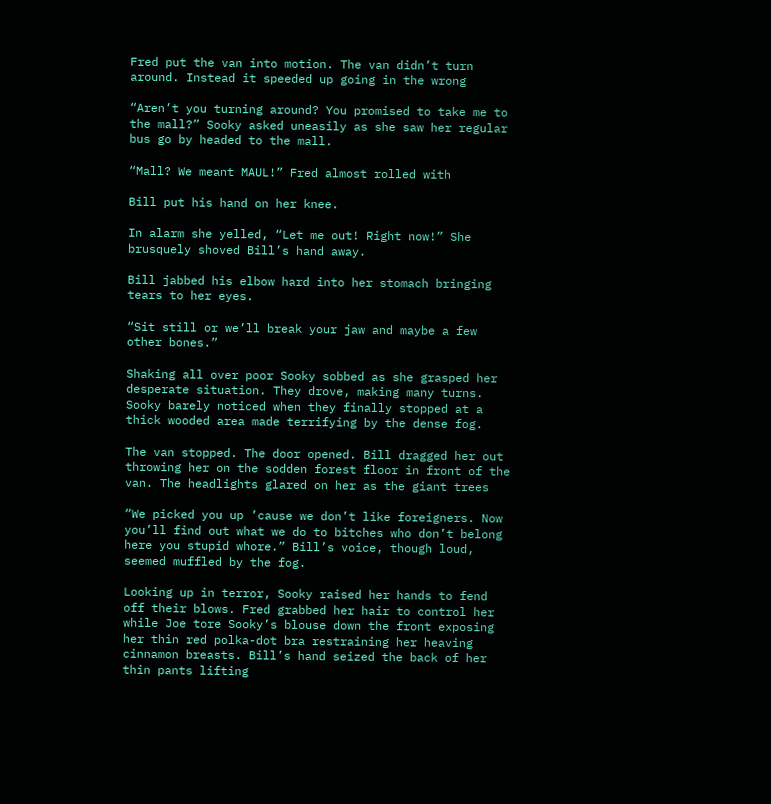Fred put the van into motion. The van didn’t turn
around. Instead it speeded up going in the wrong

“Aren’t you turning around? You promised to take me to
the mall?” Sooky asked uneasily as she saw her regular
bus go by headed to the mall.

“Mall? We meant MAUL!” Fred almost rolled with

Bill put his hand on her knee.

In alarm she yelled, “Let me out! Right now!” She
brusquely shoved Bill’s hand away.

Bill jabbed his elbow hard into her stomach bringing
tears to her eyes.

“Sit still or we’ll break your jaw and maybe a few
other bones.”

Shaking all over poor Sooky sobbed as she grasped her
desperate situation. They drove, making many turns.
Sooky barely noticed when they finally stopped at a
thick wooded area made terrifying by the dense fog.

The van stopped. The door opened. Bill dragged her out
throwing her on the sodden forest floor in front of the
van. The headlights glared on her as the giant trees

“We picked you up ’cause we don’t like foreigners. Now
you’ll find out what we do to bitches who don’t belong
here you stupid whore.” Bill’s voice, though loud,
seemed muffled by the fog.

Looking up in terror, Sooky raised her hands to fend
off their blows. Fred grabbed her hair to control her
while Joe tore Sooky’s blouse down the front exposing
her thin red polka-dot bra restraining her heaving
cinnamon breasts. Bill’s hand seized the back of her
thin pants lifting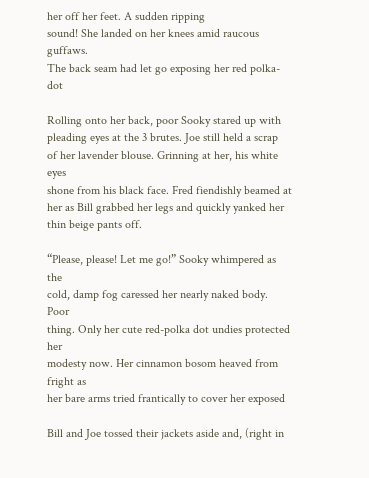her off her feet. A sudden ripping
sound! She landed on her knees amid raucous guffaws.
The back seam had let go exposing her red polka-dot

Rolling onto her back, poor Sooky stared up with
pleading eyes at the 3 brutes. Joe still held a scrap
of her lavender blouse. Grinning at her, his white eyes
shone from his black face. Fred fiendishly beamed at
her as Bill grabbed her legs and quickly yanked her
thin beige pants off.

“Please, please! Let me go!” Sooky whimpered as the
cold, damp fog caressed her nearly naked body. Poor
thing. Only her cute red-polka dot undies protected her
modesty now. Her cinnamon bosom heaved from fright as
her bare arms tried frantically to cover her exposed

Bill and Joe tossed their jackets aside and, (right in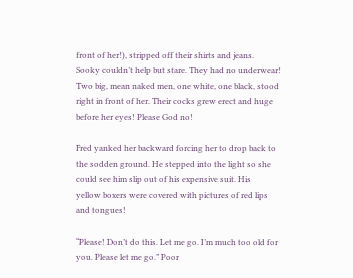front of her!), stripped off their shirts and jeans.
Sooky couldn’t help but stare. They had no underwear!
Two big, mean naked men, one white, one black, stood
right in front of her. Their cocks grew erect and huge
before her eyes! Please God no!

Fred yanked her backward forcing her to drop back to
the sodden ground. He stepped into the light so she
could see him slip out of his expensive suit. His
yellow boxers were covered with pictures of red lips
and tongues!

“Please! Don’t do this. Let me go. I’m much too old for
you. Please let me go.” Poor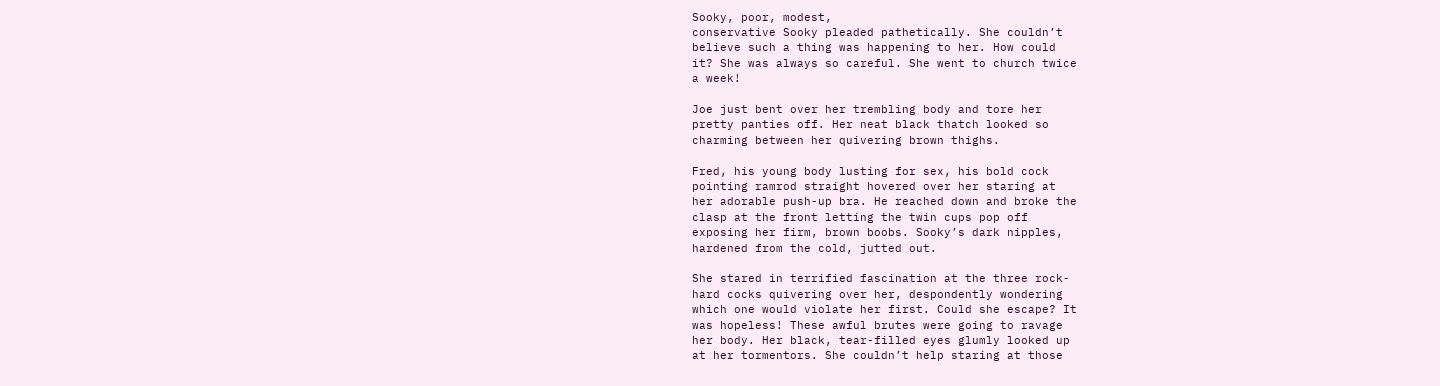Sooky, poor, modest,
conservative Sooky pleaded pathetically. She couldn’t
believe such a thing was happening to her. How could
it? She was always so careful. She went to church twice
a week!

Joe just bent over her trembling body and tore her
pretty panties off. Her neat black thatch looked so
charming between her quivering brown thighs.

Fred, his young body lusting for sex, his bold cock
pointing ramrod straight hovered over her staring at
her adorable push-up bra. He reached down and broke the
clasp at the front letting the twin cups pop off
exposing her firm, brown boobs. Sooky’s dark nipples,
hardened from the cold, jutted out.

She stared in terrified fascination at the three rock-
hard cocks quivering over her, despondently wondering
which one would violate her first. Could she escape? It
was hopeless! These awful brutes were going to ravage
her body. Her black, tear-filled eyes glumly looked up
at her tormentors. She couldn’t help staring at those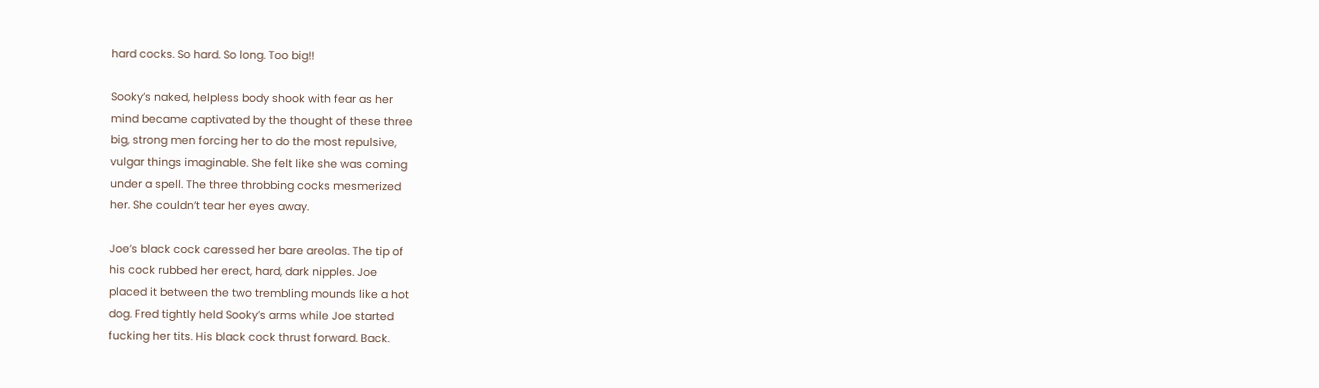hard cocks. So hard. So long. Too big!!

Sooky’s naked, helpless body shook with fear as her
mind became captivated by the thought of these three
big, strong men forcing her to do the most repulsive,
vulgar things imaginable. She felt like she was coming
under a spell. The three throbbing cocks mesmerized
her. She couldn’t tear her eyes away.

Joe’s black cock caressed her bare areolas. The tip of
his cock rubbed her erect, hard, dark nipples. Joe
placed it between the two trembling mounds like a hot
dog. Fred tightly held Sooky’s arms while Joe started
fucking her tits. His black cock thrust forward. Back.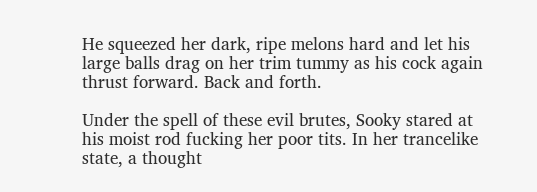He squeezed her dark, ripe melons hard and let his
large balls drag on her trim tummy as his cock again
thrust forward. Back and forth.

Under the spell of these evil brutes, Sooky stared at
his moist rod fucking her poor tits. In her trancelike
state, a thought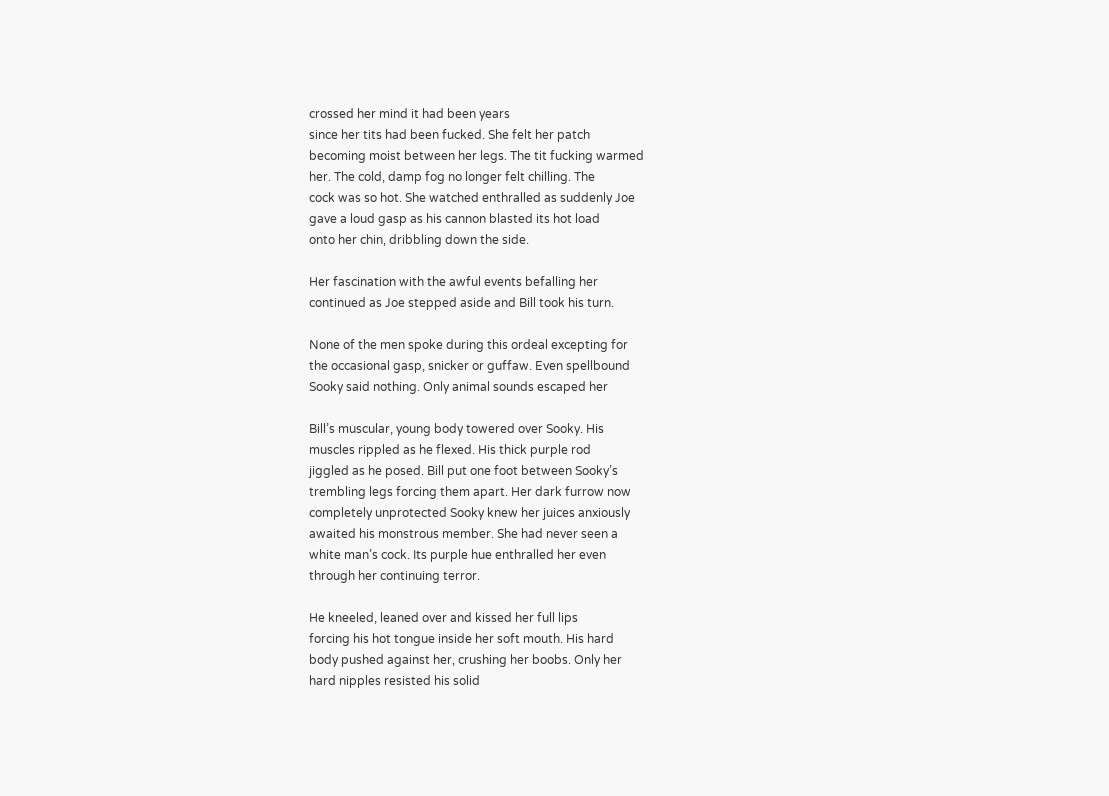crossed her mind it had been years
since her tits had been fucked. She felt her patch
becoming moist between her legs. The tit fucking warmed
her. The cold, damp fog no longer felt chilling. The
cock was so hot. She watched enthralled as suddenly Joe
gave a loud gasp as his cannon blasted its hot load
onto her chin, dribbling down the side.

Her fascination with the awful events befalling her
continued as Joe stepped aside and Bill took his turn.

None of the men spoke during this ordeal excepting for
the occasional gasp, snicker or guffaw. Even spellbound
Sooky said nothing. Only animal sounds escaped her

Bill’s muscular, young body towered over Sooky. His
muscles rippled as he flexed. His thick purple rod
jiggled as he posed. Bill put one foot between Sooky’s
trembling legs forcing them apart. Her dark furrow now
completely unprotected Sooky knew her juices anxiously
awaited his monstrous member. She had never seen a
white man’s cock. Its purple hue enthralled her even
through her continuing terror.

He kneeled, leaned over and kissed her full lips
forcing his hot tongue inside her soft mouth. His hard
body pushed against her, crushing her boobs. Only her
hard nipples resisted his solid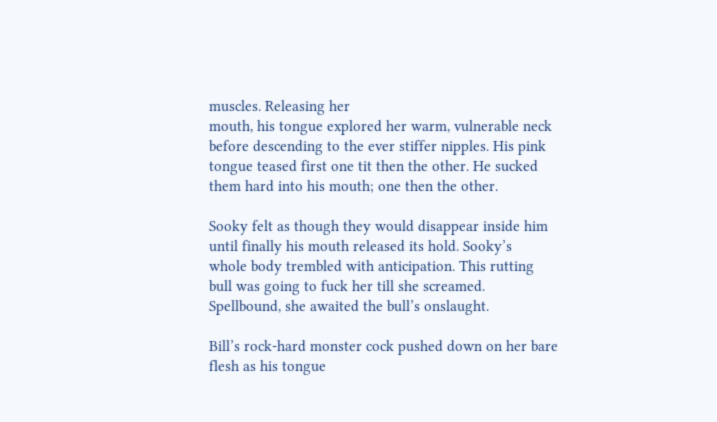muscles. Releasing her
mouth, his tongue explored her warm, vulnerable neck
before descending to the ever stiffer nipples. His pink
tongue teased first one tit then the other. He sucked
them hard into his mouth; one then the other.

Sooky felt as though they would disappear inside him
until finally his mouth released its hold. Sooky’s
whole body trembled with anticipation. This rutting
bull was going to fuck her till she screamed.
Spellbound, she awaited the bull’s onslaught.

Bill’s rock-hard monster cock pushed down on her bare
flesh as his tongue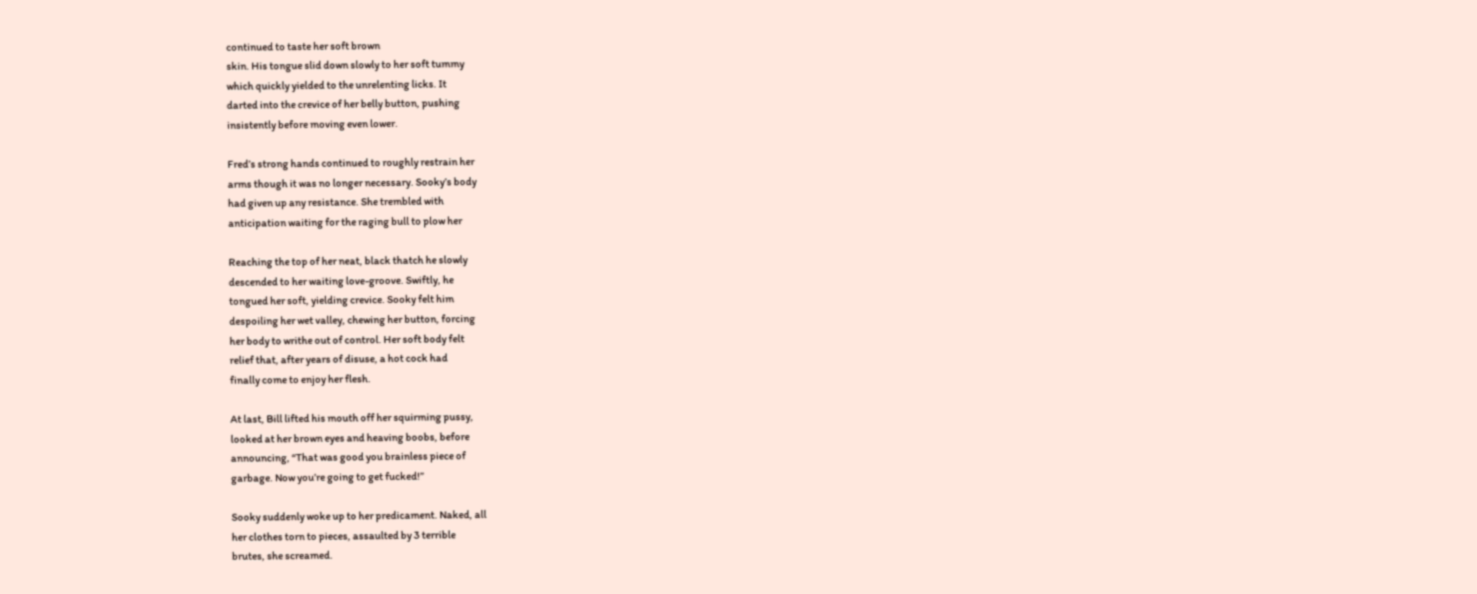continued to taste her soft brown
skin. His tongue slid down slowly to her soft tummy
which quickly yielded to the unrelenting licks. It
darted into the crevice of her belly button, pushing
insistently before moving even lower.

Fred’s strong hands continued to roughly restrain her
arms though it was no longer necessary. Sooky’s body
had given up any resistance. She trembled with
anticipation waiting for the raging bull to plow her

Reaching the top of her neat, black thatch he slowly
descended to her waiting love-groove. Swiftly, he
tongued her soft, yielding crevice. Sooky felt him
despoiling her wet valley, chewing her button, forcing
her body to writhe out of control. Her soft body felt
relief that, after years of disuse, a hot cock had
finally come to enjoy her flesh.

At last, Bill lifted his mouth off her squirming pussy,
looked at her brown eyes and heaving boobs, before
announcing, “That was good you brainless piece of
garbage. Now you’re going to get fucked!”

Sooky suddenly woke up to her predicament. Naked, all
her clothes torn to pieces, assaulted by 3 terrible
brutes, she screamed.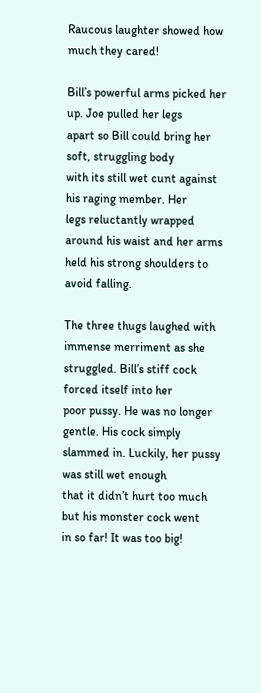Raucous laughter showed how much they cared!

Bill’s powerful arms picked her up. Joe pulled her legs
apart so Bill could bring her soft, struggling body
with its still wet cunt against his raging member. Her
legs reluctantly wrapped around his waist and her arms
held his strong shoulders to avoid falling.

The three thugs laughed with immense merriment as she
struggled. Bill’s stiff cock forced itself into her
poor pussy. He was no longer gentle. His cock simply
slammed in. Luckily, her pussy was still wet enough
that it didn’t hurt too much but his monster cock went
in so far! It was too big!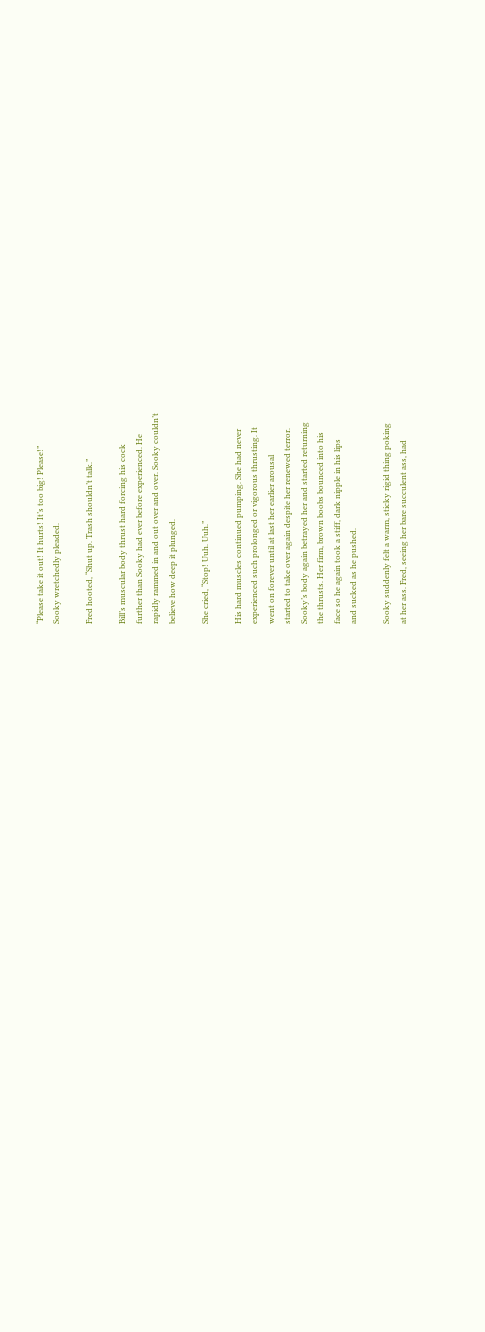“Please take it out! It hurts! It’s too big! Please!”
Sooky wretchedly pleaded.

Fred hooted, “Shut up. Trash shouldn’t talk.”

Bill’s muscular body thrust hard forcing his cock
further than Sooky had ever before experienced. He
rapidly rammed in and out over and over. Sooky couldn’t
believe how deep it plunged.

She cried, “Stop! Uuh. Uuh.”

His hard muscles continued pumping. She had never
experienced such prolonged or vigorous thrusting. It
went on forever until at last her earlier arousal
started to take over again despite her renewed terror.
Sooky’s body again betrayed her and started returning
the thrusts. Her firm, brown boobs bounced into his
face so he again took a stiff, dark nipple in his lips
and sucked as he pushed.

Sooky suddenly felt a warm, sticky rigid thing poking
at her ass. Fred, seeing her bare succulent ass, had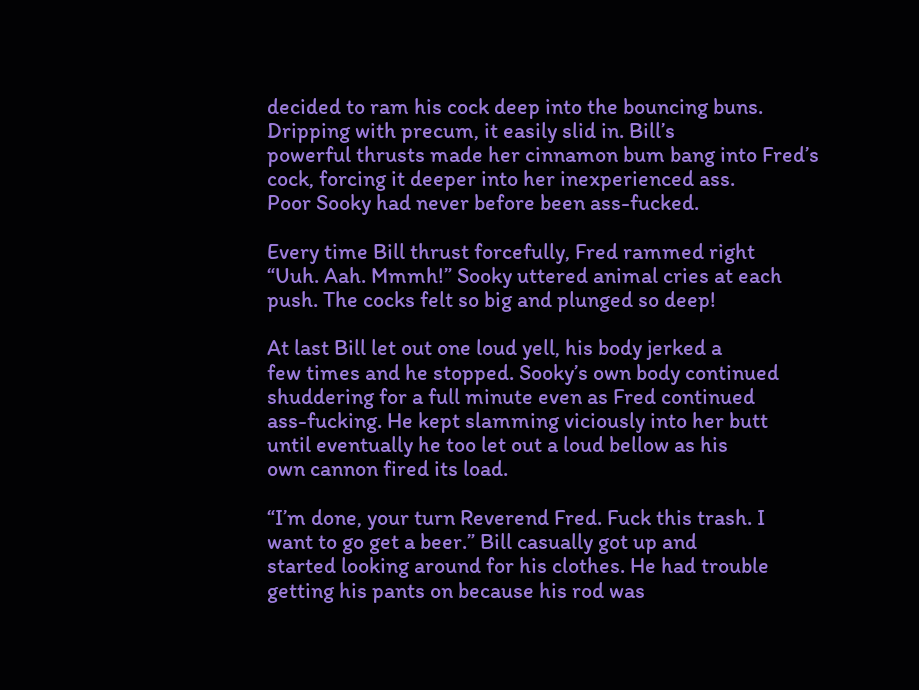decided to ram his cock deep into the bouncing buns.
Dripping with precum, it easily slid in. Bill’s
powerful thrusts made her cinnamon bum bang into Fred’s
cock, forcing it deeper into her inexperienced ass.
Poor Sooky had never before been ass-fucked.

Every time Bill thrust forcefully, Fred rammed right
“Uuh. Aah. Mmmh!” Sooky uttered animal cries at each
push. The cocks felt so big and plunged so deep!

At last Bill let out one loud yell, his body jerked a
few times and he stopped. Sooky’s own body continued
shuddering for a full minute even as Fred continued
ass-fucking. He kept slamming viciously into her butt
until eventually he too let out a loud bellow as his
own cannon fired its load.

“I’m done, your turn Reverend Fred. Fuck this trash. I
want to go get a beer.” Bill casually got up and
started looking around for his clothes. He had trouble
getting his pants on because his rod was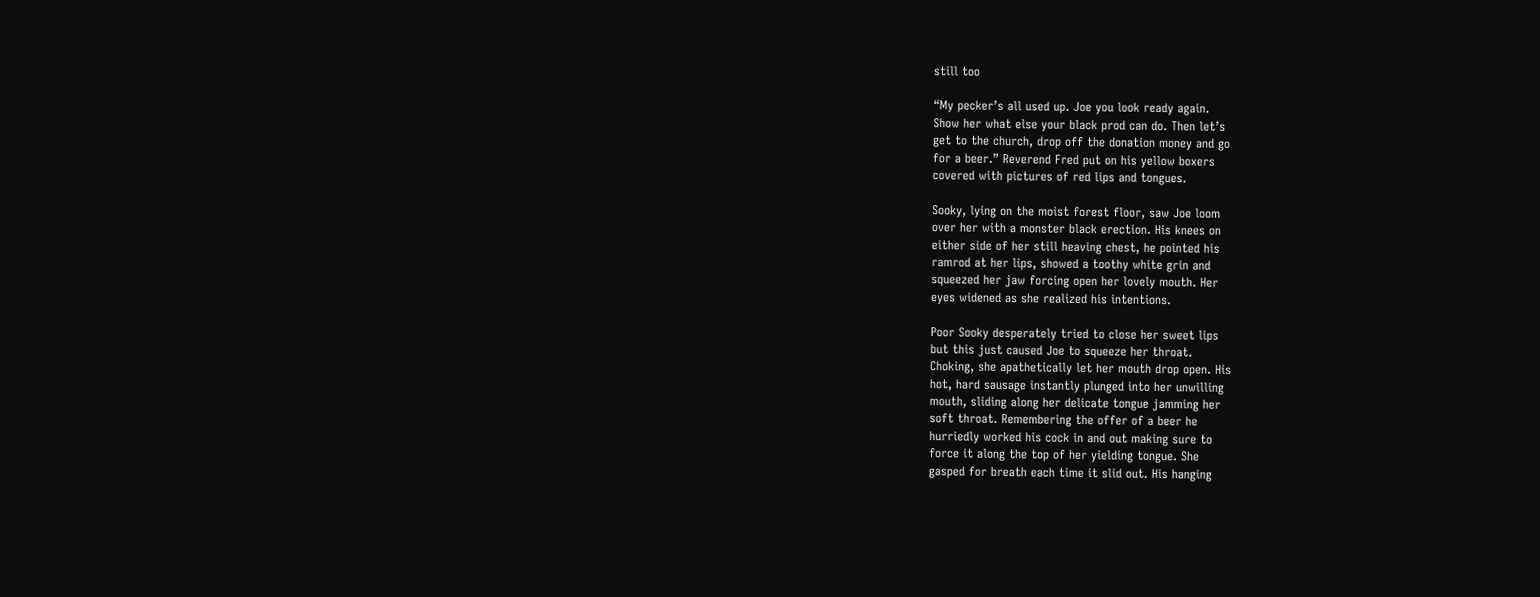still too

“My pecker’s all used up. Joe you look ready again.
Show her what else your black prod can do. Then let’s
get to the church, drop off the donation money and go
for a beer.” Reverend Fred put on his yellow boxers
covered with pictures of red lips and tongues.

Sooky, lying on the moist forest floor, saw Joe loom
over her with a monster black erection. His knees on
either side of her still heaving chest, he pointed his
ramrod at her lips, showed a toothy white grin and
squeezed her jaw forcing open her lovely mouth. Her
eyes widened as she realized his intentions.

Poor Sooky desperately tried to close her sweet lips
but this just caused Joe to squeeze her throat.
Choking, she apathetically let her mouth drop open. His
hot, hard sausage instantly plunged into her unwilling
mouth, sliding along her delicate tongue jamming her
soft throat. Remembering the offer of a beer he
hurriedly worked his cock in and out making sure to
force it along the top of her yielding tongue. She
gasped for breath each time it slid out. His hanging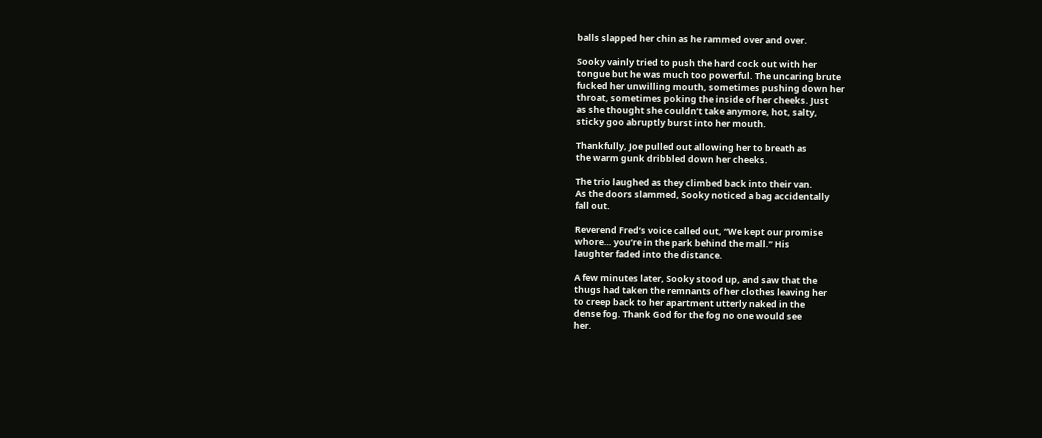balls slapped her chin as he rammed over and over.

Sooky vainly tried to push the hard cock out with her
tongue but he was much too powerful. The uncaring brute
fucked her unwilling mouth, sometimes pushing down her
throat, sometimes poking the inside of her cheeks. Just
as she thought she couldn’t take anymore, hot, salty,
sticky goo abruptly burst into her mouth.

Thankfully, Joe pulled out allowing her to breath as
the warm gunk dribbled down her cheeks.

The trio laughed as they climbed back into their van.
As the doors slammed, Sooky noticed a bag accidentally
fall out.

Reverend Fred’s voice called out, “We kept our promise
whore… you’re in the park behind the mall.” His
laughter faded into the distance.

A few minutes later, Sooky stood up, and saw that the
thugs had taken the remnants of her clothes leaving her
to creep back to her apartment utterly naked in the
dense fog. Thank God for the fog no one would see
her.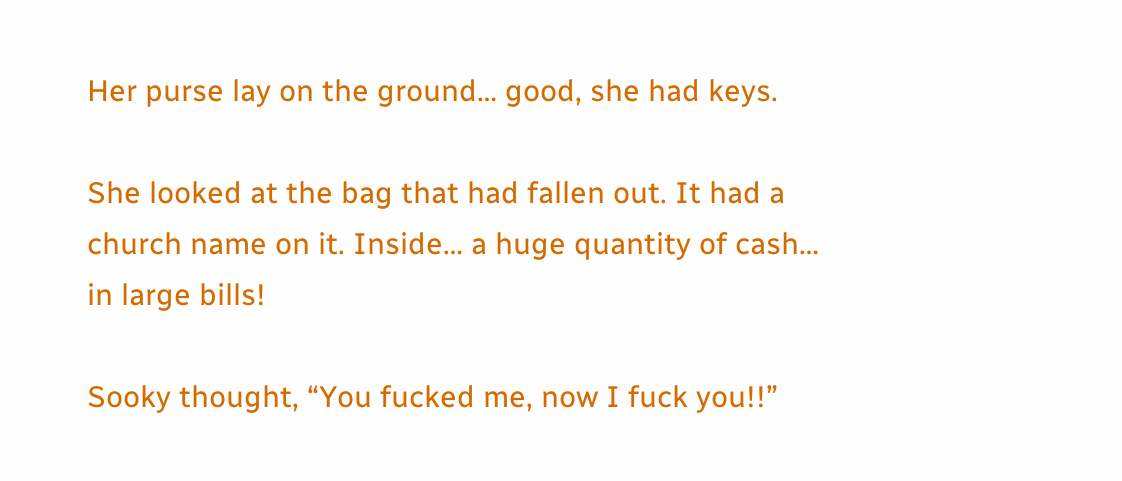Her purse lay on the ground… good, she had keys.

She looked at the bag that had fallen out. It had a
church name on it. Inside… a huge quantity of cash…
in large bills!

Sooky thought, “You fucked me, now I fuck you!!”